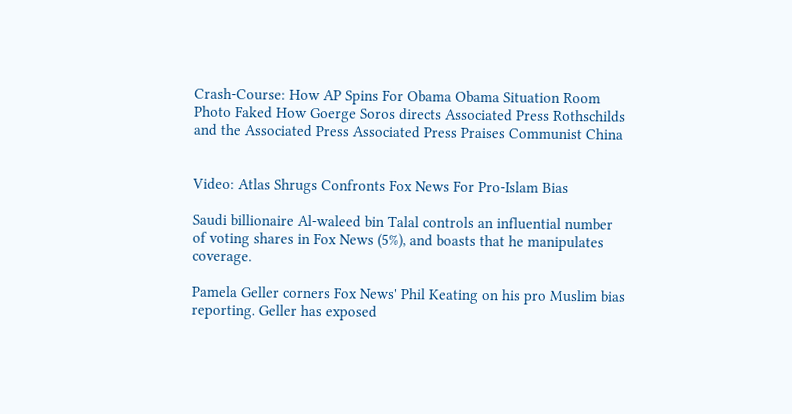Crash-Course: How AP Spins For Obama Obama Situation Room Photo Faked How Goerge Soros directs Associated Press Rothschilds and the Associated Press Associated Press Praises Communist China


Video: Atlas Shrugs Confronts Fox News For Pro-Islam Bias

Saudi billionaire Al-waleed bin Talal controls an influential number of voting shares in Fox News (5%), and boasts that he manipulates coverage.

Pamela Geller corners Fox News' Phil Keating on his pro Muslim bias reporting. Geller has exposed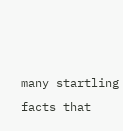many startling facts that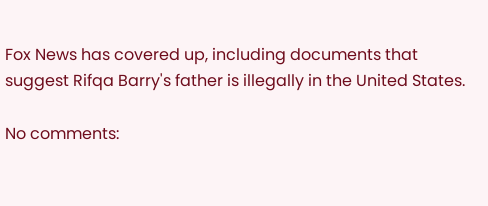Fox News has covered up, including documents that suggest Rifqa Barry's father is illegally in the United States.

No comments: